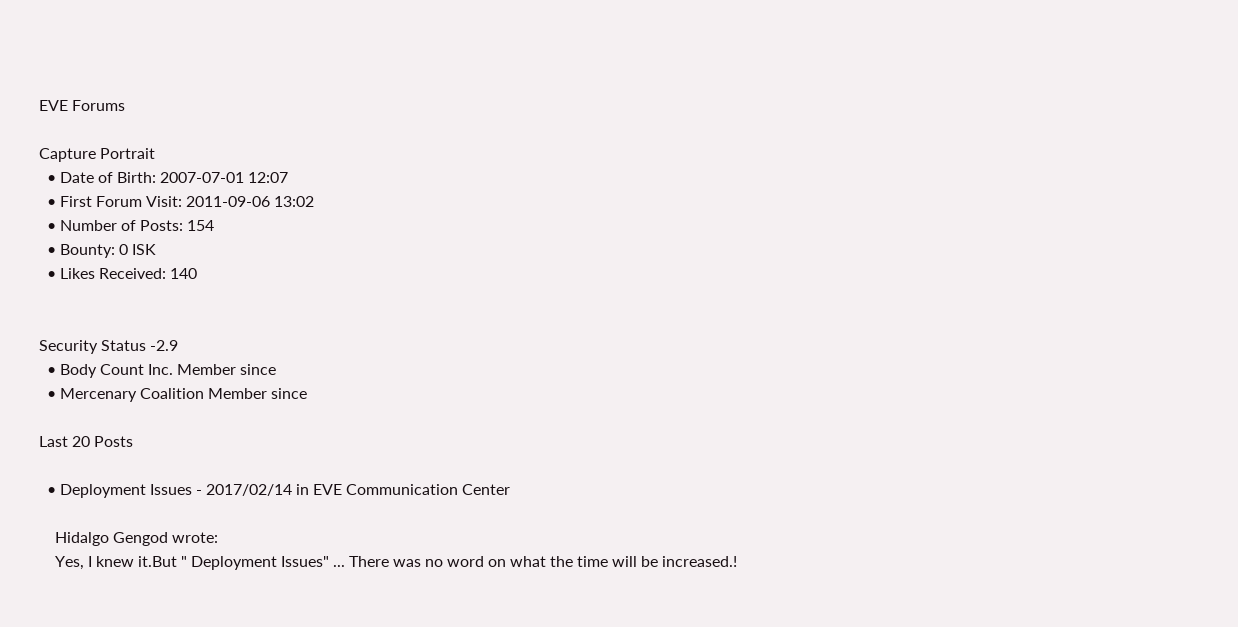EVE Forums

Capture Portrait
  • Date of Birth: 2007-07-01 12:07
  • First Forum Visit: 2011-09-06 13:02
  • Number of Posts: 154
  • Bounty: 0 ISK
  • Likes Received: 140


Security Status -2.9
  • Body Count Inc. Member since
  • Mercenary Coalition Member since

Last 20 Posts

  • Deployment Issues - 2017/02/14 in EVE Communication Center

    Hidalgo Gengod wrote:
    Yes, I knew it.But " Deployment Issues" ... There was no word on what the time will be increased.!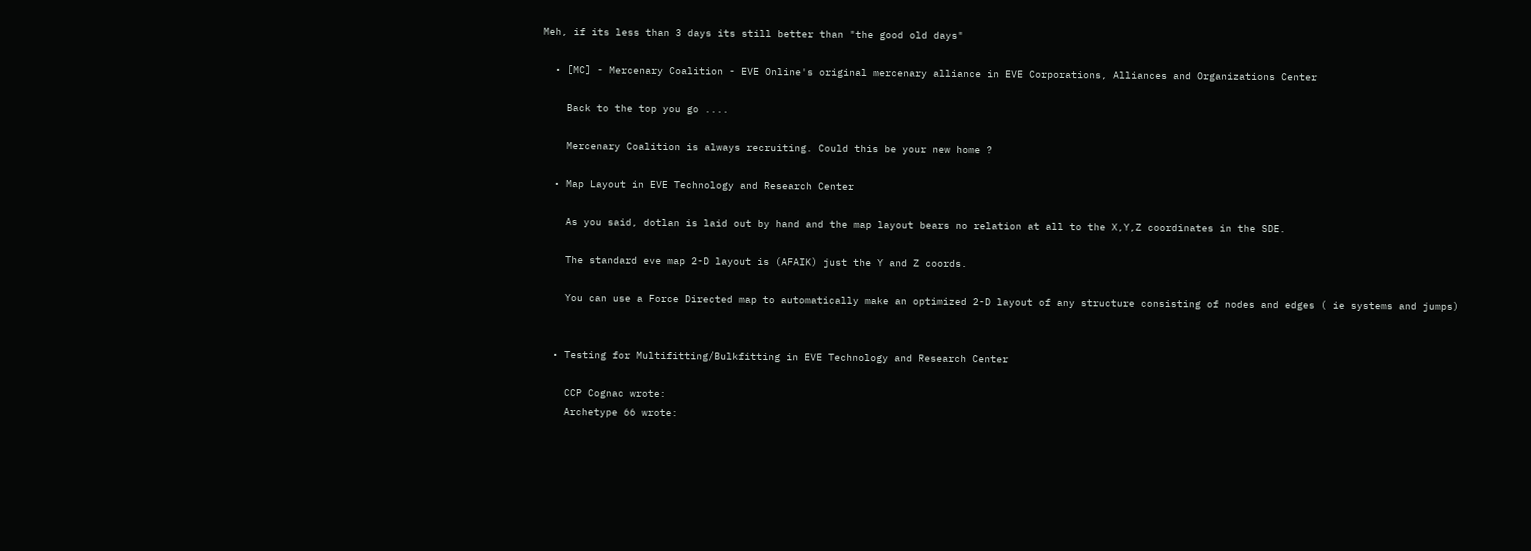Meh, if its less than 3 days its still better than "the good old days"

  • [MC] - Mercenary Coalition - EVE Online's original mercenary alliance in EVE Corporations, Alliances and Organizations Center

    Back to the top you go ....

    Mercenary Coalition is always recruiting. Could this be your new home ?

  • Map Layout in EVE Technology and Research Center

    As you said, dotlan is laid out by hand and the map layout bears no relation at all to the X,Y,Z coordinates in the SDE.

    The standard eve map 2-D layout is (AFAIK) just the Y and Z coords.

    You can use a Force Directed map to automatically make an optimized 2-D layout of any structure consisting of nodes and edges ( ie systems and jumps)


  • Testing for Multifitting/Bulkfitting in EVE Technology and Research Center

    CCP Cognac wrote:
    Archetype 66 wrote: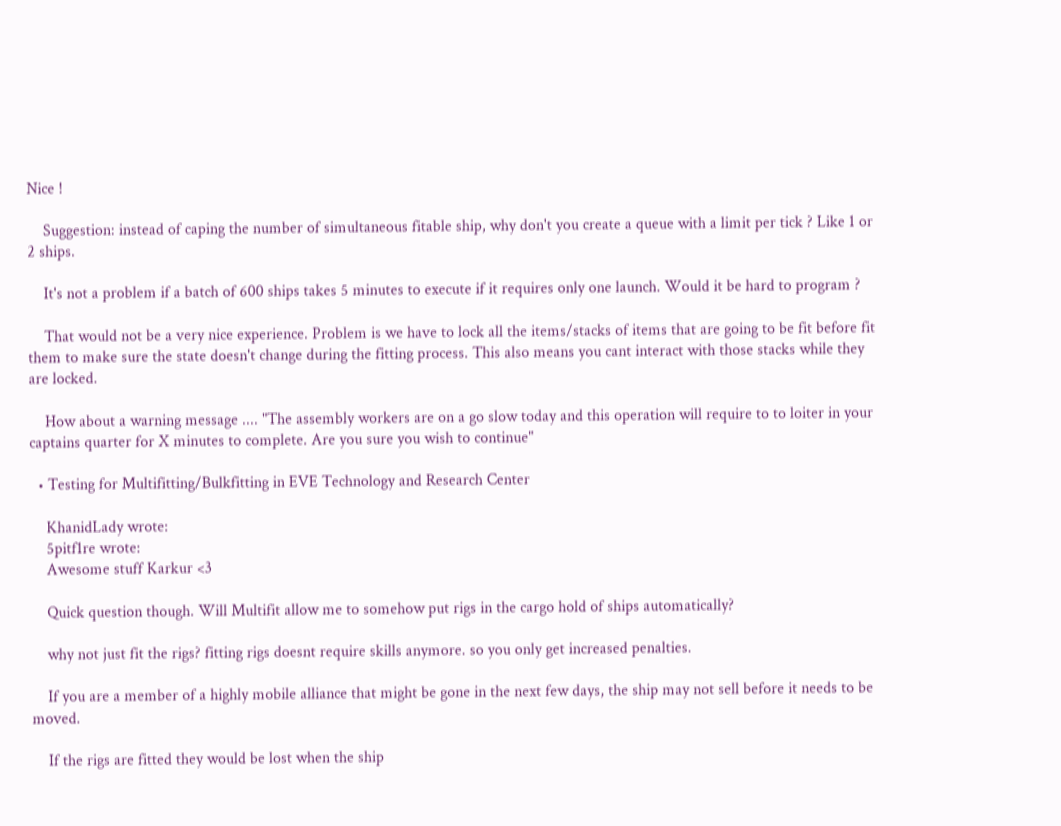Nice !

    Suggestion: instead of caping the number of simultaneous fitable ship, why don't you create a queue with a limit per tick ? Like 1 or 2 ships.

    It's not a problem if a batch of 600 ships takes 5 minutes to execute if it requires only one launch. Would it be hard to program ?

    That would not be a very nice experience. Problem is we have to lock all the items/stacks of items that are going to be fit before fit them to make sure the state doesn't change during the fitting process. This also means you cant interact with those stacks while they are locked.

    How about a warning message .... "The assembly workers are on a go slow today and this operation will require to to loiter in your captains quarter for X minutes to complete. Are you sure you wish to continue"

  • Testing for Multifitting/Bulkfitting in EVE Technology and Research Center

    KhanidLady wrote:
    5pitf1re wrote:
    Awesome stuff Karkur <3

    Quick question though. Will Multifit allow me to somehow put rigs in the cargo hold of ships automatically?

    why not just fit the rigs? fitting rigs doesnt require skills anymore. so you only get increased penalties.

    If you are a member of a highly mobile alliance that might be gone in the next few days, the ship may not sell before it needs to be moved.

    If the rigs are fitted they would be lost when the ship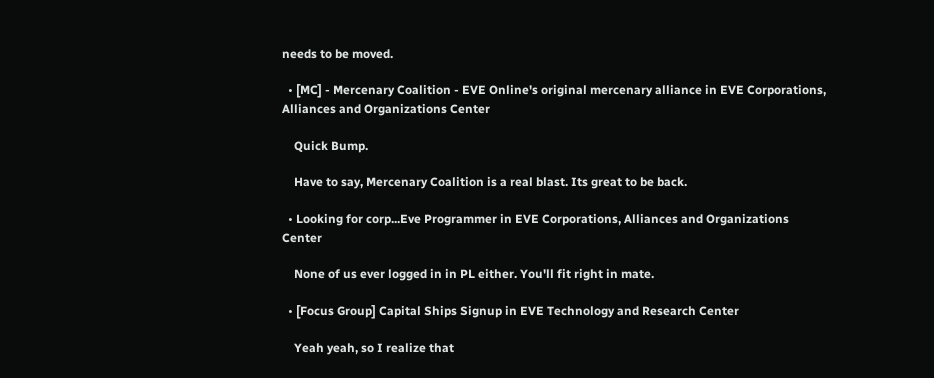needs to be moved.

  • [MC] - Mercenary Coalition - EVE Online's original mercenary alliance in EVE Corporations, Alliances and Organizations Center

    Quick Bump.

    Have to say, Mercenary Coalition is a real blast. Its great to be back.

  • Looking for corp...Eve Programmer in EVE Corporations, Alliances and Organizations Center

    None of us ever logged in in PL either. You'll fit right in mate.

  • [Focus Group] Capital Ships Signup in EVE Technology and Research Center

    Yeah yeah, so I realize that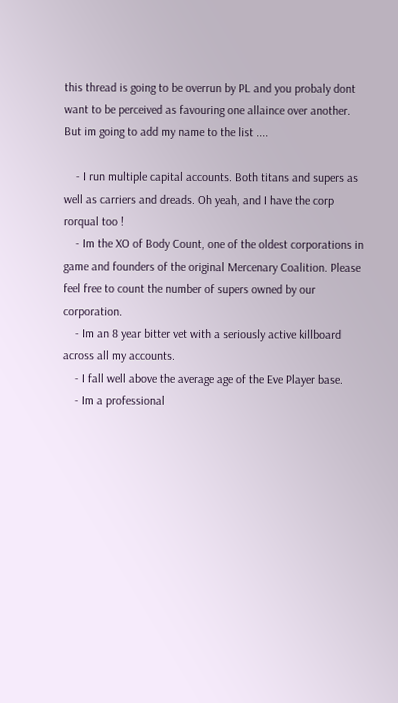this thread is going to be overrun by PL and you probaly dont want to be perceived as favouring one allaince over another. But im going to add my name to the list ....

    - I run multiple capital accounts. Both titans and supers as well as carriers and dreads. Oh yeah, and I have the corp rorqual too !
    - Im the XO of Body Count, one of the oldest corporations in game and founders of the original Mercenary Coalition. Please feel free to count the number of supers owned by our corporation.
    - Im an 8 year bitter vet with a seriously active killboard across all my accounts.
    - I fall well above the average age of the Eve Player base.
    - Im a professional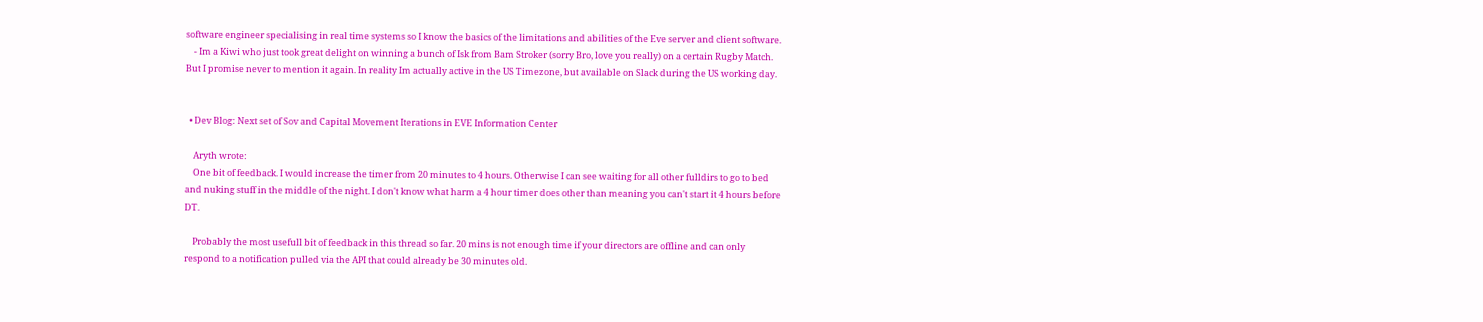software engineer specialising in real time systems so I know the basics of the limitations and abilities of the Eve server and client software.
    - Im a Kiwi who just took great delight on winning a bunch of Isk from Bam Stroker (sorry Bro, love you really) on a certain Rugby Match. But I promise never to mention it again. In reality Im actually active in the US Timezone, but available on Slack during the US working day.


  • Dev Blog: Next set of Sov and Capital Movement Iterations in EVE Information Center

    Aryth wrote:
    One bit of feedback. I would increase the timer from 20 minutes to 4 hours. Otherwise I can see waiting for all other fulldirs to go to bed and nuking stuff in the middle of the night. I don't know what harm a 4 hour timer does other than meaning you can't start it 4 hours before DT.

    Probably the most usefull bit of feedback in this thread so far. 20 mins is not enough time if your directors are offline and can only respond to a notification pulled via the API that could already be 30 minutes old.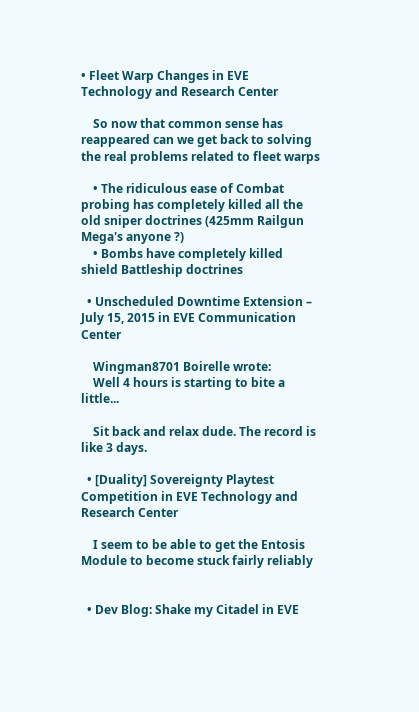• Fleet Warp Changes in EVE Technology and Research Center

    So now that common sense has reappeared can we get back to solving the real problems related to fleet warps

    • The ridiculous ease of Combat probing has completely killed all the old sniper doctrines (425mm Railgun Mega's anyone ?)
    • Bombs have completely killed shield Battleship doctrines

  • Unscheduled Downtime Extension – July 15, 2015 in EVE Communication Center

    Wingman8701 Boirelle wrote:
    Well 4 hours is starting to bite a little...

    Sit back and relax dude. The record is like 3 days.

  • [Duality] Sovereignty Playtest Competition in EVE Technology and Research Center

    I seem to be able to get the Entosis Module to become stuck fairly reliably


  • Dev Blog: Shake my Citadel in EVE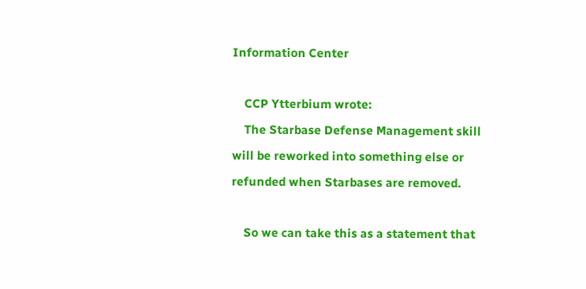Information Center

    CCP Ytterbium wrote:
    The Starbase Defense Management skill will be reworked into something else or refunded when Starbases are removed.

    So we can take this as a statement that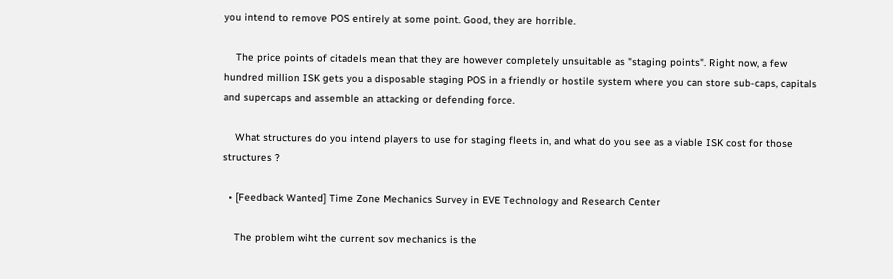you intend to remove POS entirely at some point. Good, they are horrible.

    The price points of citadels mean that they are however completely unsuitable as "staging points". Right now, a few hundred million ISK gets you a disposable staging POS in a friendly or hostile system where you can store sub-caps, capitals and supercaps and assemble an attacking or defending force.

    What structures do you intend players to use for staging fleets in, and what do you see as a viable ISK cost for those structures ?

  • [Feedback Wanted] Time Zone Mechanics Survey in EVE Technology and Research Center

    The problem wiht the current sov mechanics is the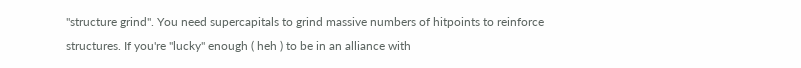"structure grind". You need supercapitals to grind massive numbers of hitpoints to reinforce structures. If you're "lucky" enough ( heh ) to be in an alliance with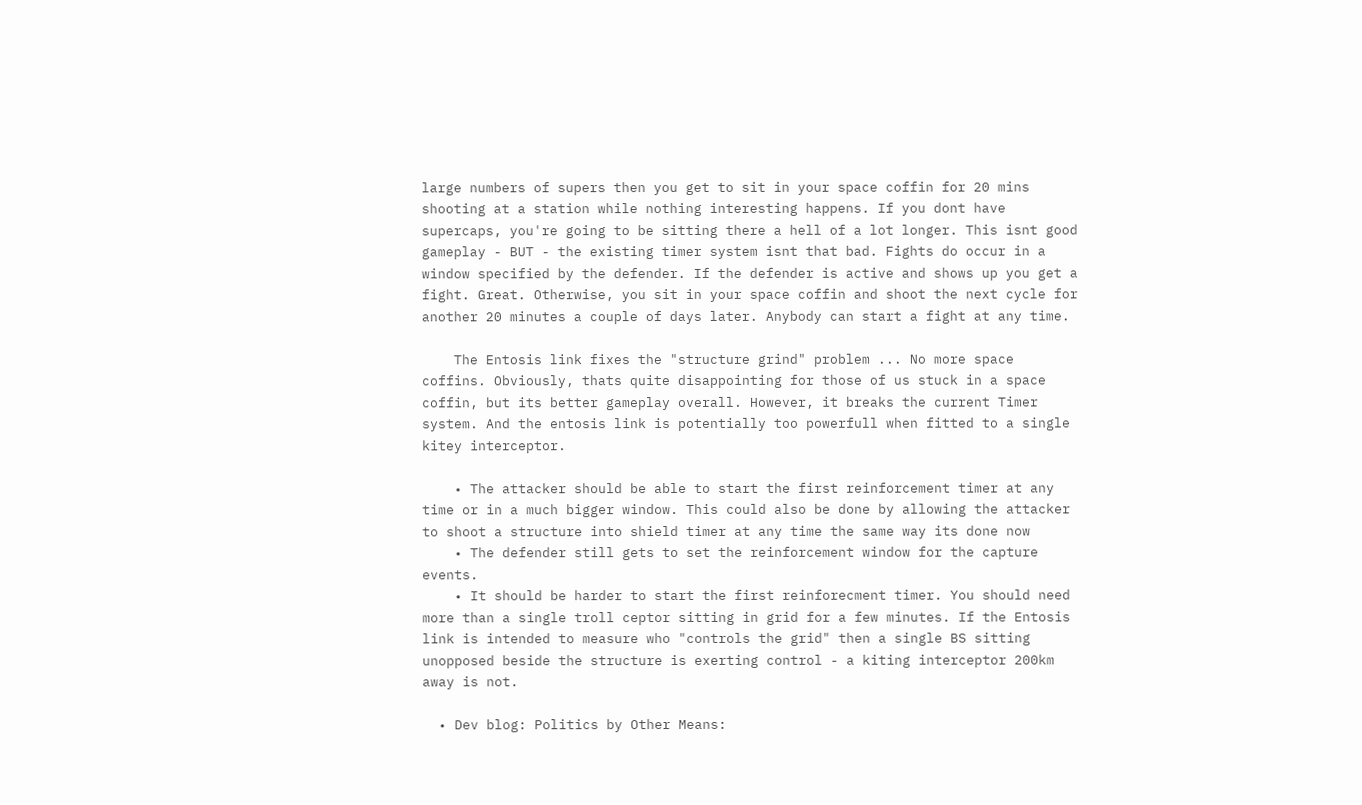large numbers of supers then you get to sit in your space coffin for 20 mins shooting at a station while nothing interesting happens. If you dont have supercaps, you're going to be sitting there a hell of a lot longer. This isnt good gameplay - BUT - the existing timer system isnt that bad. Fights do occur in a window specified by the defender. If the defender is active and shows up you get a fight. Great. Otherwise, you sit in your space coffin and shoot the next cycle for another 20 minutes a couple of days later. Anybody can start a fight at any time.

    The Entosis link fixes the "structure grind" problem ... No more space coffins. Obviously, thats quite disappointing for those of us stuck in a space coffin, but its better gameplay overall. However, it breaks the current Timer system. And the entosis link is potentially too powerfull when fitted to a single kitey interceptor.

    • The attacker should be able to start the first reinforcement timer at any time or in a much bigger window. This could also be done by allowing the attacker to shoot a structure into shield timer at any time the same way its done now
    • The defender still gets to set the reinforcement window for the capture events.
    • It should be harder to start the first reinforecment timer. You should need more than a single troll ceptor sitting in grid for a few minutes. If the Entosis link is intended to measure who "controls the grid" then a single BS sitting unopposed beside the structure is exerting control - a kiting interceptor 200km away is not.

  • Dev blog: Politics by Other Means: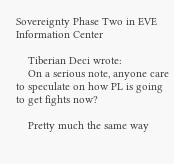Sovereignty Phase Two in EVE Information Center

    Tiberian Deci wrote:
    On a serious note, anyone care to speculate on how PL is going to get fights now?

    Pretty much the same way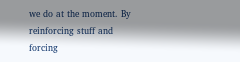we do at the moment. By reinforcing stuff and forcing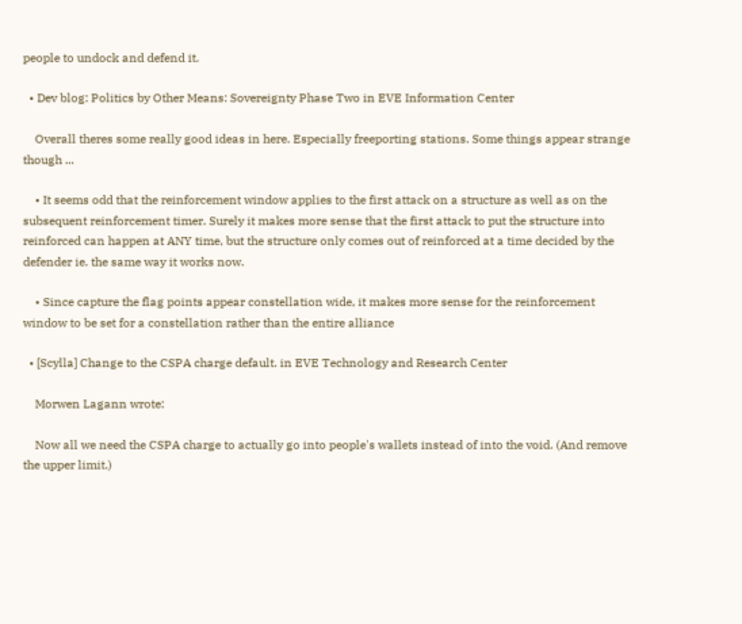people to undock and defend it.

  • Dev blog: Politics by Other Means: Sovereignty Phase Two in EVE Information Center

    Overall theres some really good ideas in here. Especially freeporting stations. Some things appear strange though ...

    • It seems odd that the reinforcement window applies to the first attack on a structure as well as on the subsequent reinforcement timer. Surely it makes more sense that the first attack to put the structure into reinforced can happen at ANY time, but the structure only comes out of reinforced at a time decided by the defender ie. the same way it works now.

    • Since capture the flag points appear constellation wide, it makes more sense for the reinforcement window to be set for a constellation rather than the entire alliance

  • [Scylla] Change to the CSPA charge default. in EVE Technology and Research Center

    Morwen Lagann wrote:

    Now all we need the CSPA charge to actually go into people's wallets instead of into the void. (And remove the upper limit.)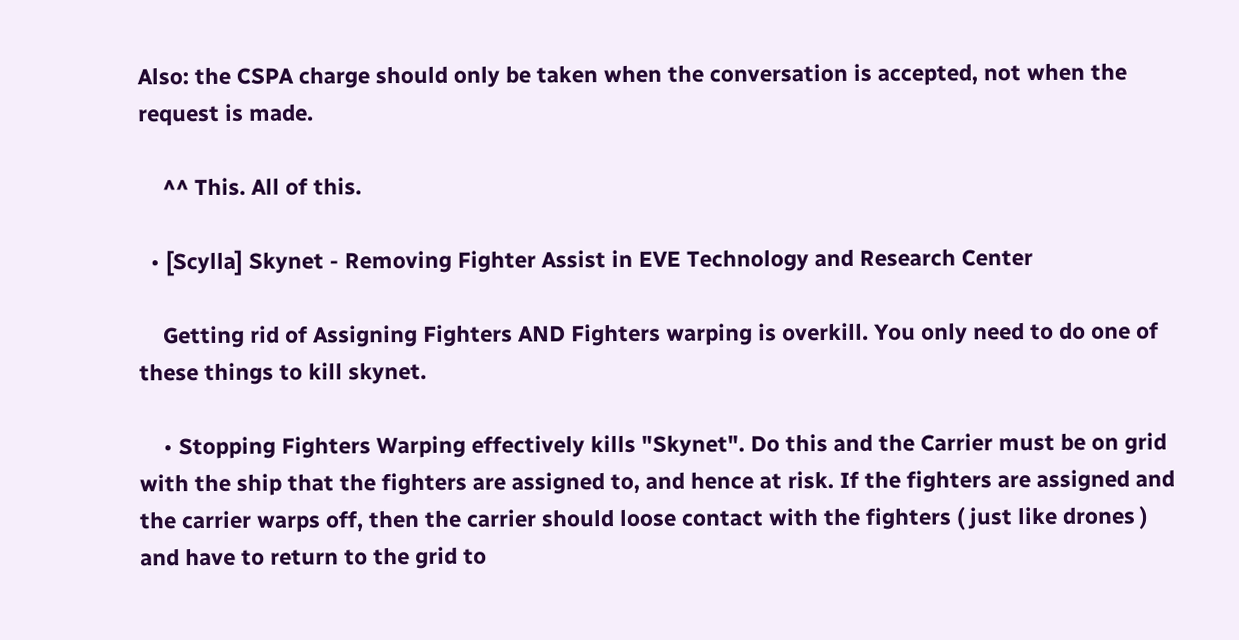Also: the CSPA charge should only be taken when the conversation is accepted, not when the request is made.

    ^^ This. All of this.

  • [Scylla] Skynet - Removing Fighter Assist in EVE Technology and Research Center

    Getting rid of Assigning Fighters AND Fighters warping is overkill. You only need to do one of these things to kill skynet.

    • Stopping Fighters Warping effectively kills "Skynet". Do this and the Carrier must be on grid with the ship that the fighters are assigned to, and hence at risk. If the fighters are assigned and the carrier warps off, then the carrier should loose contact with the fighters ( just like drones ) and have to return to the grid to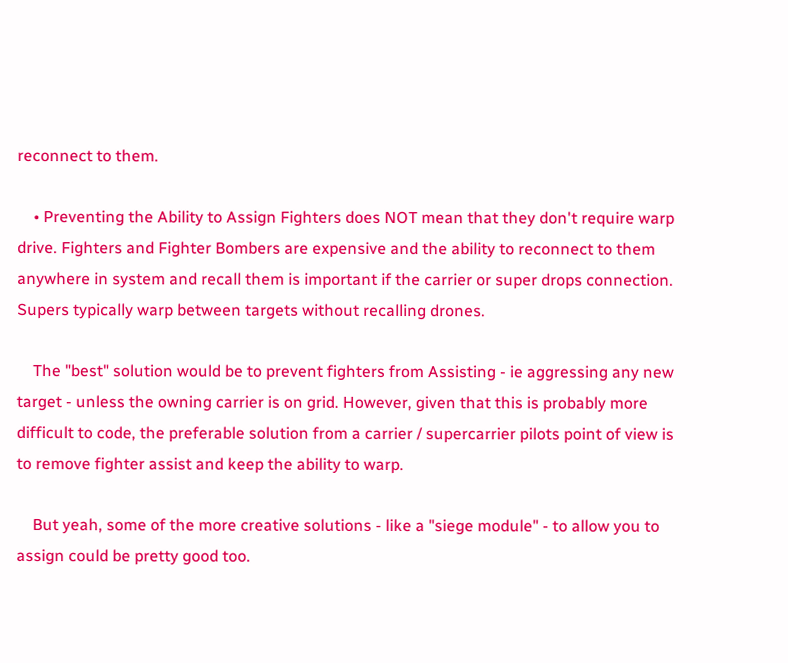reconnect to them.

    • Preventing the Ability to Assign Fighters does NOT mean that they don't require warp drive. Fighters and Fighter Bombers are expensive and the ability to reconnect to them anywhere in system and recall them is important if the carrier or super drops connection. Supers typically warp between targets without recalling drones.

    The "best" solution would be to prevent fighters from Assisting - ie aggressing any new target - unless the owning carrier is on grid. However, given that this is probably more difficult to code, the preferable solution from a carrier / supercarrier pilots point of view is to remove fighter assist and keep the ability to warp.

    But yeah, some of the more creative solutions - like a "siege module" - to allow you to assign could be pretty good too.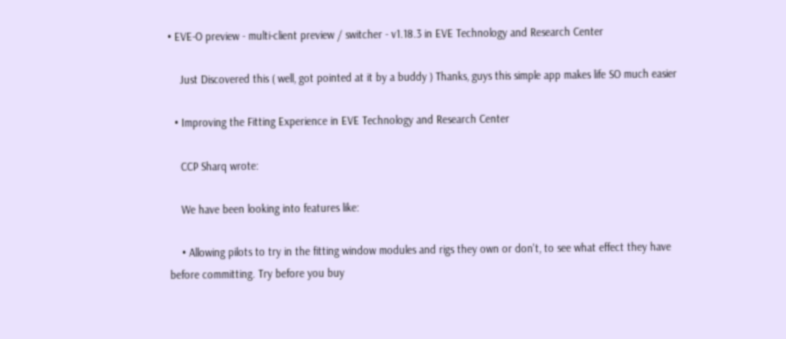• EVE-O preview - multi-client preview / switcher - v1.18.3 in EVE Technology and Research Center

    Just Discovered this ( well, got pointed at it by a buddy ) Thanks, guys this simple app makes life SO much easier

  • Improving the Fitting Experience in EVE Technology and Research Center

    CCP Sharq wrote:

    We have been looking into features like:

    • Allowing pilots to try in the fitting window modules and rigs they own or don't, to see what effect they have before committing. Try before you buy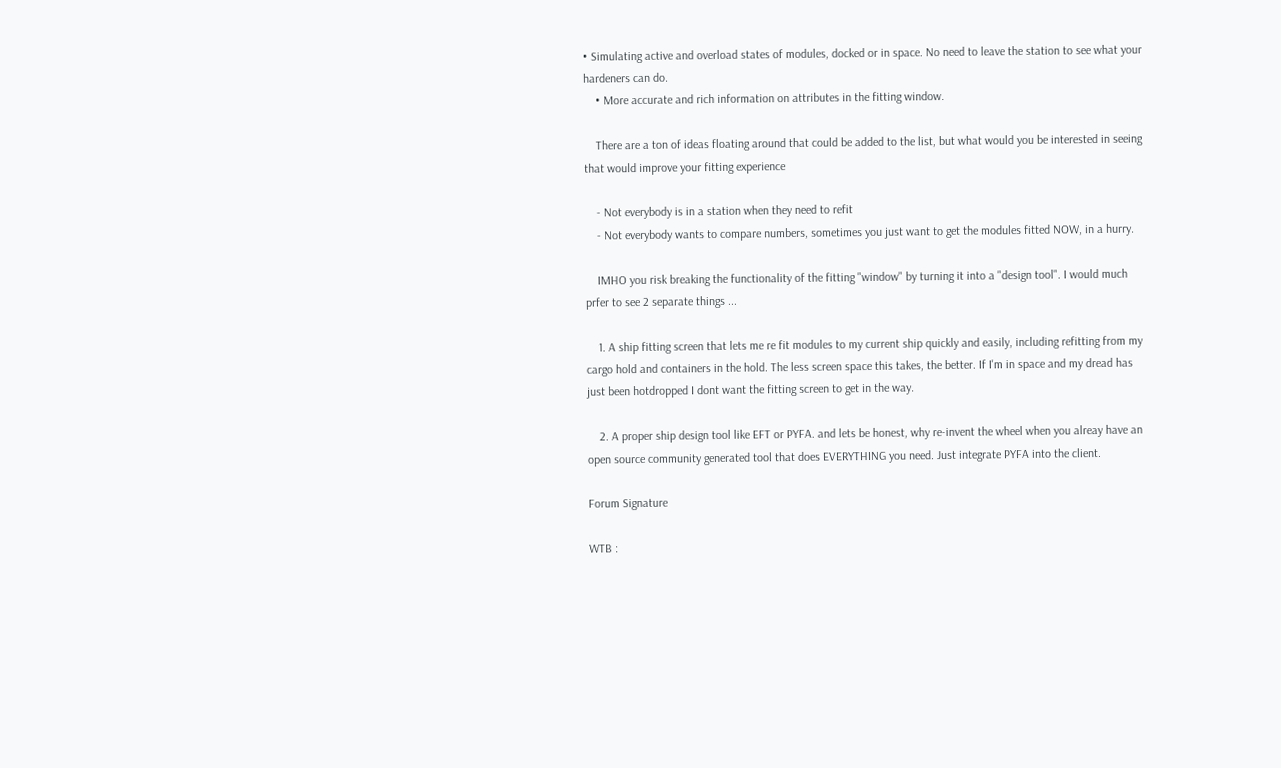• Simulating active and overload states of modules, docked or in space. No need to leave the station to see what your hardeners can do.
    • More accurate and rich information on attributes in the fitting window.

    There are a ton of ideas floating around that could be added to the list, but what would you be interested in seeing that would improve your fitting experience

    - Not everybody is in a station when they need to refit
    - Not everybody wants to compare numbers, sometimes you just want to get the modules fitted NOW, in a hurry.

    IMHO you risk breaking the functionality of the fitting "window" by turning it into a "design tool". I would much prfer to see 2 separate things ...

    1. A ship fitting screen that lets me re fit modules to my current ship quickly and easily, including refitting from my cargo hold and containers in the hold. The less screen space this takes, the better. If I'm in space and my dread has just been hotdropped I dont want the fitting screen to get in the way.

    2. A proper ship design tool like EFT or PYFA. and lets be honest, why re-invent the wheel when you alreay have an open source community generated tool that does EVERYTHING you need. Just integrate PYFA into the client.

Forum Signature

WTB :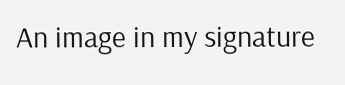An image in my signature